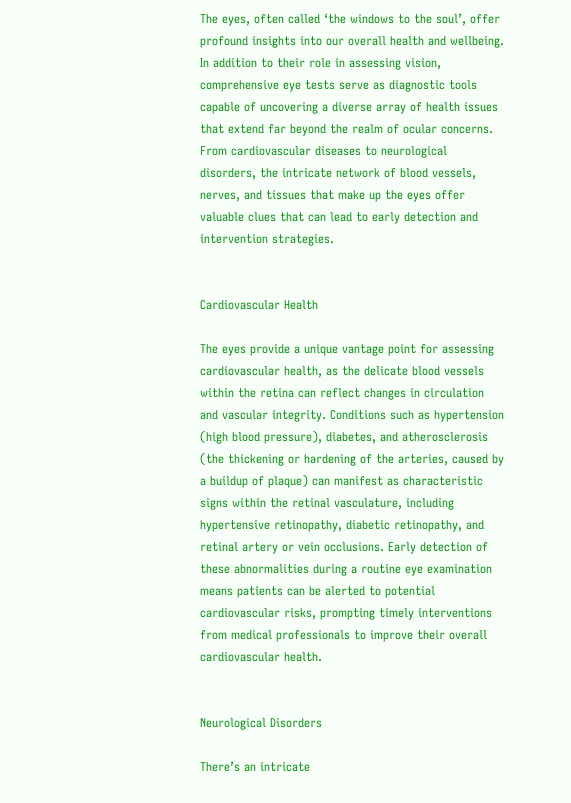The eyes, often called ‘the windows to the soul’, offer profound insights into our overall health and wellbeing. In addition to their role in assessing vision, comprehensive eye tests serve as diagnostic tools capable of uncovering a diverse array of health issues that extend far beyond the realm of ocular concerns. From cardiovascular diseases to neurological disorders, the intricate network of blood vessels, nerves, and tissues that make up the eyes offer valuable clues that can lead to early detection and intervention strategies.


Cardiovascular Health

The eyes provide a unique vantage point for assessing cardiovascular health, as the delicate blood vessels within the retina can reflect changes in circulation and vascular integrity. Conditions such as hypertension (high blood pressure), diabetes, and atherosclerosis (the thickening or hardening of the arteries, caused by a buildup of plaque) can manifest as characteristic signs within the retinal vasculature, including hypertensive retinopathy, diabetic retinopathy, and retinal artery or vein occlusions. Early detection of these abnormalities during a routine eye examination means patients can be alerted to potential cardiovascular risks, prompting timely interventions from medical professionals to improve their overall cardiovascular health.


Neurological Disorders

There’s an intricate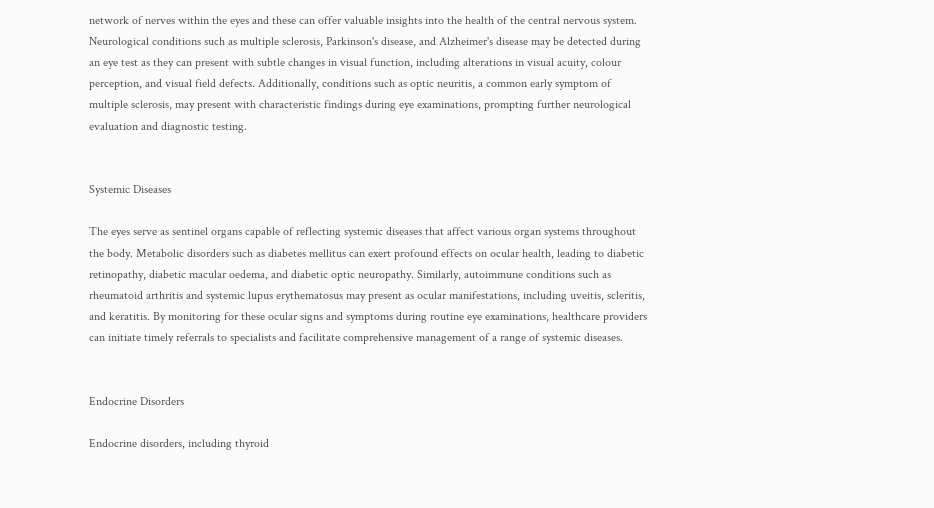network of nerves within the eyes and these can offer valuable insights into the health of the central nervous system. Neurological conditions such as multiple sclerosis, Parkinson's disease, and Alzheimer's disease may be detected during an eye test as they can present with subtle changes in visual function, including alterations in visual acuity, colour perception, and visual field defects. Additionally, conditions such as optic neuritis, a common early symptom of multiple sclerosis, may present with characteristic findings during eye examinations, prompting further neurological evaluation and diagnostic testing.


Systemic Diseases

The eyes serve as sentinel organs capable of reflecting systemic diseases that affect various organ systems throughout the body. Metabolic disorders such as diabetes mellitus can exert profound effects on ocular health, leading to diabetic retinopathy, diabetic macular oedema, and diabetic optic neuropathy. Similarly, autoimmune conditions such as rheumatoid arthritis and systemic lupus erythematosus may present as ocular manifestations, including uveitis, scleritis, and keratitis. By monitoring for these ocular signs and symptoms during routine eye examinations, healthcare providers can initiate timely referrals to specialists and facilitate comprehensive management of a range of systemic diseases.


Endocrine Disorders

Endocrine disorders, including thyroid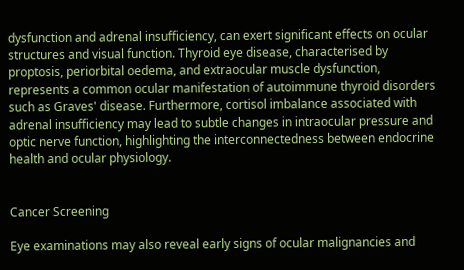dysfunction and adrenal insufficiency, can exert significant effects on ocular structures and visual function. Thyroid eye disease, characterised by proptosis, periorbital oedema, and extraocular muscle dysfunction, represents a common ocular manifestation of autoimmune thyroid disorders such as Graves' disease. Furthermore, cortisol imbalance associated with adrenal insufficiency may lead to subtle changes in intraocular pressure and optic nerve function, highlighting the interconnectedness between endocrine health and ocular physiology.


Cancer Screening

Eye examinations may also reveal early signs of ocular malignancies and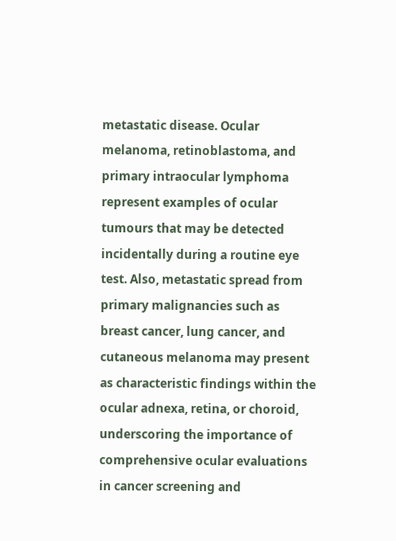metastatic disease. Ocular melanoma, retinoblastoma, and primary intraocular lymphoma represent examples of ocular tumours that may be detected incidentally during a routine eye test. Also, metastatic spread from primary malignancies such as breast cancer, lung cancer, and cutaneous melanoma may present as characteristic findings within the ocular adnexa, retina, or choroid, underscoring the importance of comprehensive ocular evaluations in cancer screening and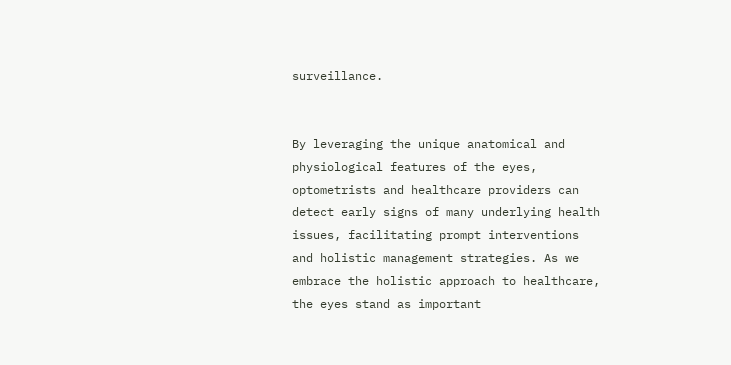surveillance.


By leveraging the unique anatomical and physiological features of the eyes, optometrists and healthcare providers can detect early signs of many underlying health issues, facilitating prompt interventions and holistic management strategies. As we embrace the holistic approach to healthcare, the eyes stand as important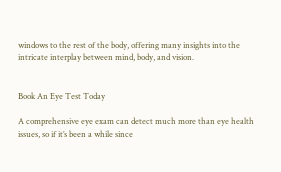windows to the rest of the body, offering many insights into the intricate interplay between mind, body, and vision.


Book An Eye Test Today

A comprehensive eye exam can detect much more than eye health issues, so if it’s been a while since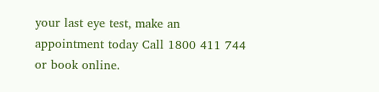your last eye test, make an appointment today Call 1800 411 744 or book online.